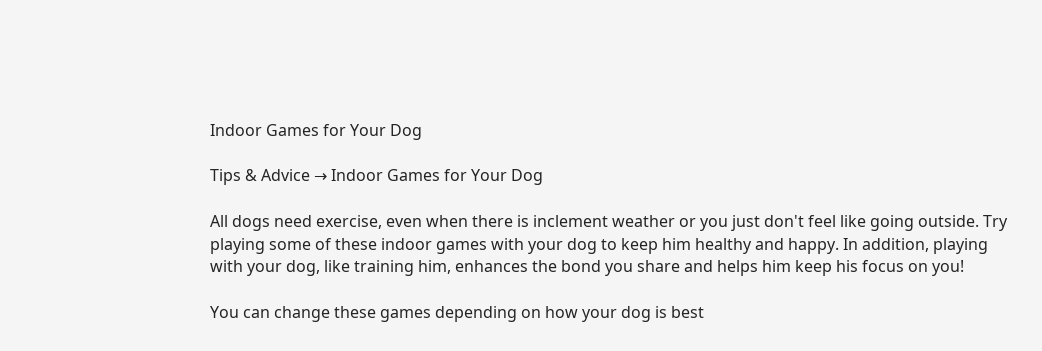Indoor Games for Your Dog

Tips & Advice → Indoor Games for Your Dog

All dogs need exercise, even when there is inclement weather or you just don't feel like going outside. Try playing some of these indoor games with your dog to keep him healthy and happy. In addition, playing with your dog, like training him, enhances the bond you share and helps him keep his focus on you!

You can change these games depending on how your dog is best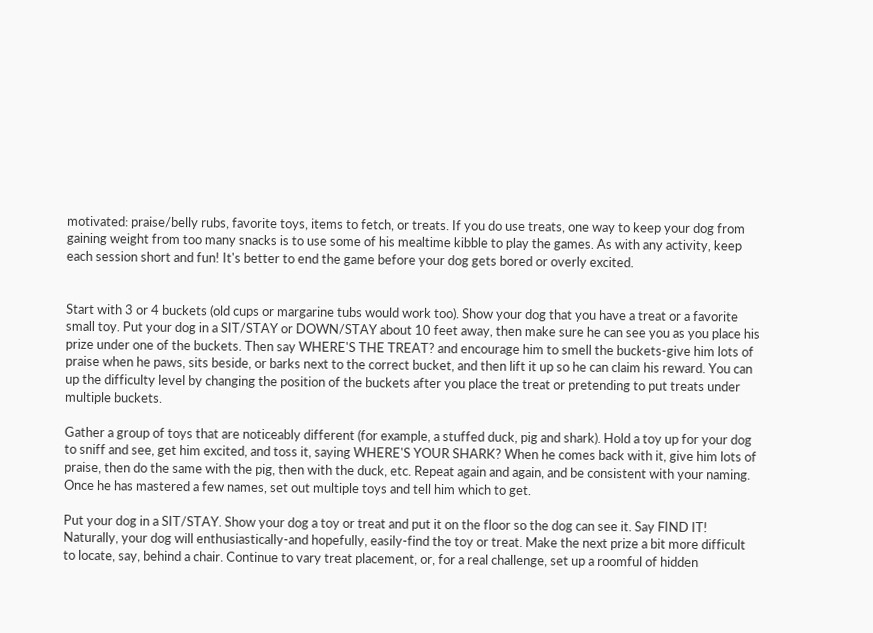motivated: praise/belly rubs, favorite toys, items to fetch, or treats. If you do use treats, one way to keep your dog from gaining weight from too many snacks is to use some of his mealtime kibble to play the games. As with any activity, keep each session short and fun! It's better to end the game before your dog gets bored or overly excited.


Start with 3 or 4 buckets (old cups or margarine tubs would work too). Show your dog that you have a treat or a favorite small toy. Put your dog in a SIT/STAY or DOWN/STAY about 10 feet away, then make sure he can see you as you place his prize under one of the buckets. Then say WHERE'S THE TREAT? and encourage him to smell the buckets-give him lots of praise when he paws, sits beside, or barks next to the correct bucket, and then lift it up so he can claim his reward. You can up the difficulty level by changing the position of the buckets after you place the treat or pretending to put treats under multiple buckets.

Gather a group of toys that are noticeably different (for example, a stuffed duck, pig and shark). Hold a toy up for your dog to sniff and see, get him excited, and toss it, saying WHERE'S YOUR SHARK? When he comes back with it, give him lots of praise, then do the same with the pig, then with the duck, etc. Repeat again and again, and be consistent with your naming. Once he has mastered a few names, set out multiple toys and tell him which to get.

Put your dog in a SIT/STAY. Show your dog a toy or treat and put it on the floor so the dog can see it. Say FIND IT! Naturally, your dog will enthusiastically-and hopefully, easily-find the toy or treat. Make the next prize a bit more difficult to locate, say, behind a chair. Continue to vary treat placement, or, for a real challenge, set up a roomful of hidden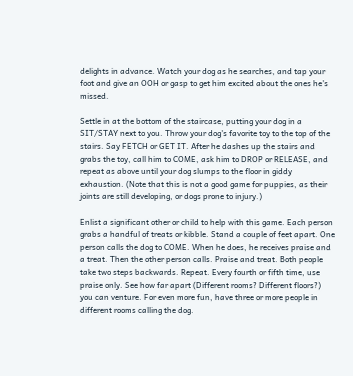delights in advance. Watch your dog as he searches, and tap your foot and give an OOH or gasp to get him excited about the ones he's missed.

Settle in at the bottom of the staircase, putting your dog in a SIT/STAY next to you. Throw your dog's favorite toy to the top of the stairs. Say FETCH or GET IT. After he dashes up the stairs and grabs the toy, call him to COME, ask him to DROP or RELEASE, and repeat as above until your dog slumps to the floor in giddy exhaustion. (Note that this is not a good game for puppies, as their joints are still developing, or dogs prone to injury.)

Enlist a significant other or child to help with this game. Each person grabs a handful of treats or kibble. Stand a couple of feet apart. One person calls the dog to COME. When he does, he receives praise and a treat. Then the other person calls. Praise and treat. Both people take two steps backwards. Repeat. Every fourth or fifth time, use praise only. See how far apart (Different rooms? Different floors?) you can venture. For even more fun, have three or more people in different rooms calling the dog.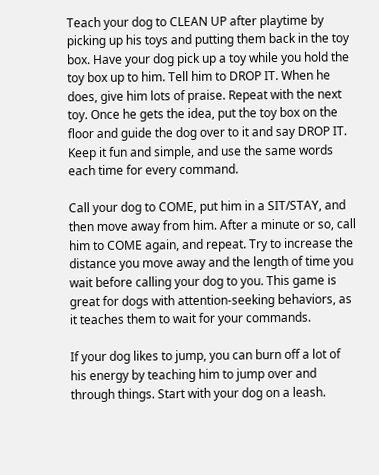Teach your dog to CLEAN UP after playtime by picking up his toys and putting them back in the toy box. Have your dog pick up a toy while you hold the toy box up to him. Tell him to DROP IT. When he does, give him lots of praise. Repeat with the next toy. Once he gets the idea, put the toy box on the floor and guide the dog over to it and say DROP IT. Keep it fun and simple, and use the same words each time for every command.

Call your dog to COME, put him in a SIT/STAY, and then move away from him. After a minute or so, call him to COME again, and repeat. Try to increase the distance you move away and the length of time you wait before calling your dog to you. This game is great for dogs with attention-seeking behaviors, as it teaches them to wait for your commands.

If your dog likes to jump, you can burn off a lot of his energy by teaching him to jump over and through things. Start with your dog on a leash.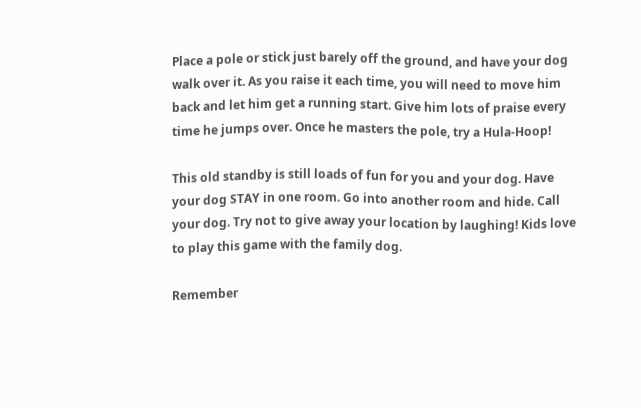Place a pole or stick just barely off the ground, and have your dog walk over it. As you raise it each time, you will need to move him back and let him get a running start. Give him lots of praise every time he jumps over. Once he masters the pole, try a Hula-Hoop!

This old standby is still loads of fun for you and your dog. Have your dog STAY in one room. Go into another room and hide. Call your dog. Try not to give away your location by laughing! Kids love to play this game with the family dog.

Remember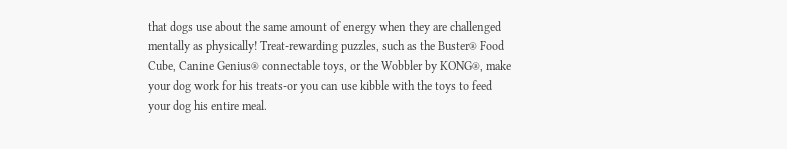that dogs use about the same amount of energy when they are challenged mentally as physically! Treat-rewarding puzzles, such as the Buster® Food Cube, Canine Genius® connectable toys, or the Wobbler by KONG®, make your dog work for his treats-or you can use kibble with the toys to feed your dog his entire meal.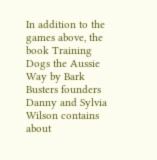In addition to the games above, the book Training Dogs the Aussie Way by Bark Busters founders Danny and Sylvia Wilson contains about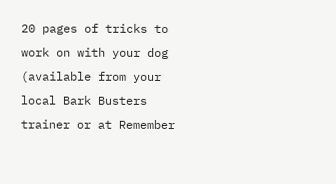20 pages of tricks to work on with your dog (available from your local Bark Busters trainer or at Remember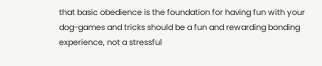that basic obedience is the foundation for having fun with your dog-games and tricks should be a fun and rewarding bonding experience, not a stressful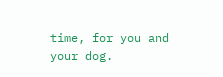time, for you and your dog.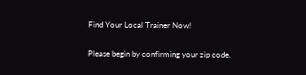Find Your Local Trainer Now!

Please begin by confirming your zip code.